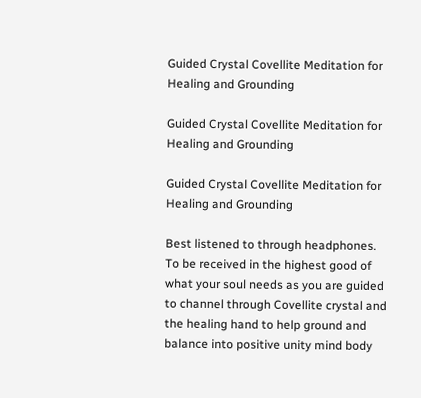Guided Crystal Covellite Meditation for Healing and Grounding

Guided Crystal Covellite Meditation for Healing and Grounding

Guided Crystal Covellite Meditation for Healing and Grounding

Best listened to through headphones.
To be received in the highest good of what your soul needs as you are guided to channel through Covellite crystal and the healing hand to help ground and balance into positive unity mind body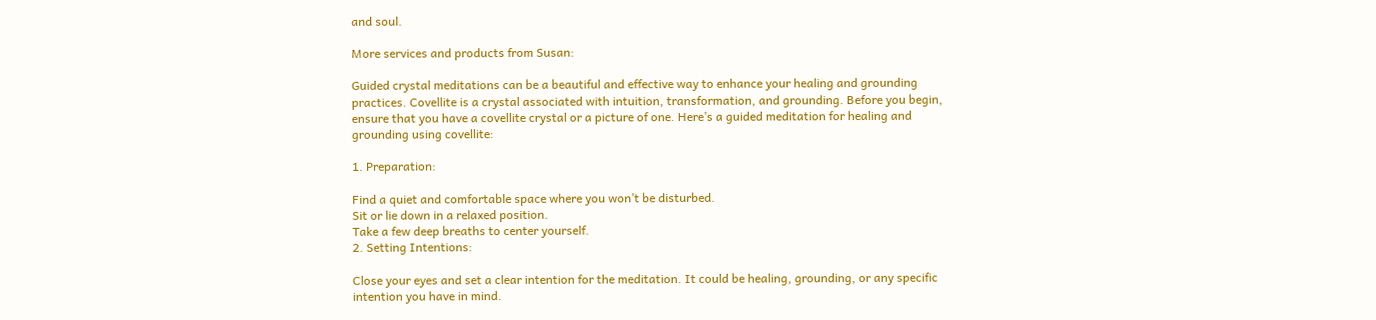and soul.

More services and products from Susan:

Guided crystal meditations can be a beautiful and effective way to enhance your healing and grounding practices. Covellite is a crystal associated with intuition, transformation, and grounding. Before you begin, ensure that you have a covellite crystal or a picture of one. Here’s a guided meditation for healing and grounding using covellite:

1. Preparation:

Find a quiet and comfortable space where you won’t be disturbed.
Sit or lie down in a relaxed position.
Take a few deep breaths to center yourself.
2. Setting Intentions:

Close your eyes and set a clear intention for the meditation. It could be healing, grounding, or any specific intention you have in mind.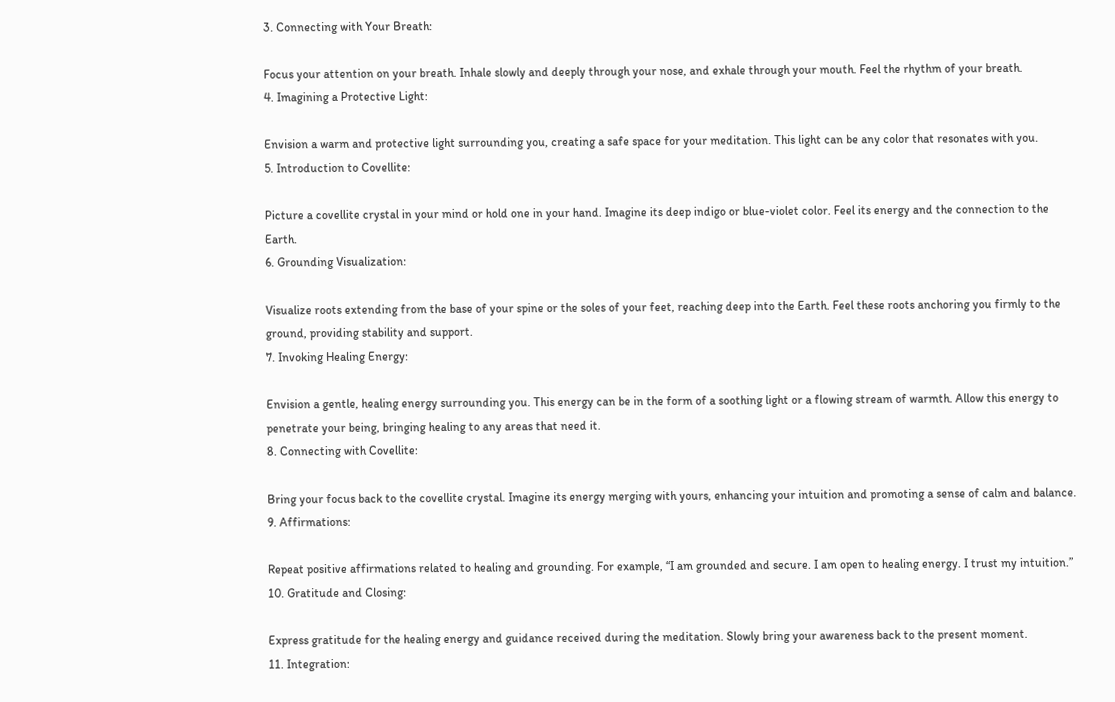3. Connecting with Your Breath:

Focus your attention on your breath. Inhale slowly and deeply through your nose, and exhale through your mouth. Feel the rhythm of your breath.
4. Imagining a Protective Light:

Envision a warm and protective light surrounding you, creating a safe space for your meditation. This light can be any color that resonates with you.
5. Introduction to Covellite:

Picture a covellite crystal in your mind or hold one in your hand. Imagine its deep indigo or blue-violet color. Feel its energy and the connection to the Earth.
6. Grounding Visualization:

Visualize roots extending from the base of your spine or the soles of your feet, reaching deep into the Earth. Feel these roots anchoring you firmly to the ground, providing stability and support.
7. Invoking Healing Energy:

Envision a gentle, healing energy surrounding you. This energy can be in the form of a soothing light or a flowing stream of warmth. Allow this energy to penetrate your being, bringing healing to any areas that need it.
8. Connecting with Covellite:

Bring your focus back to the covellite crystal. Imagine its energy merging with yours, enhancing your intuition and promoting a sense of calm and balance.
9. Affirmations:

Repeat positive affirmations related to healing and grounding. For example, “I am grounded and secure. I am open to healing energy. I trust my intuition.”
10. Gratitude and Closing:

Express gratitude for the healing energy and guidance received during the meditation. Slowly bring your awareness back to the present moment.
11. Integration: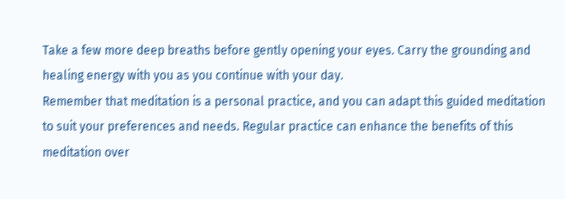Take a few more deep breaths before gently opening your eyes. Carry the grounding and healing energy with you as you continue with your day.
Remember that meditation is a personal practice, and you can adapt this guided meditation to suit your preferences and needs. Regular practice can enhance the benefits of this meditation over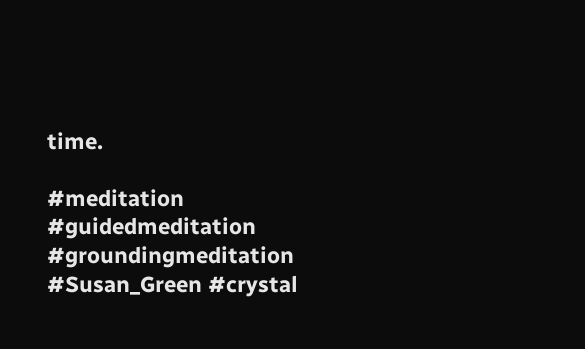time.

#meditation #guidedmeditation #groundingmeditation #Susan_Green #crystal